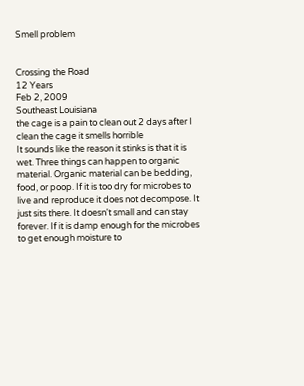Smell problem


Crossing the Road
12 Years
Feb 2, 2009
Southeast Louisiana
the cage is a pain to clean out 2 days after I clean the cage it smells horrible
It sounds like the reason it stinks is that it is wet. Three things can happen to organic material. Organic material can be bedding, food, or poop. If it is too dry for microbes to live and reproduce it does not decompose. It just sits there. It doesn't small and can stay forever. If it is damp enough for the microbes to get enough moisture to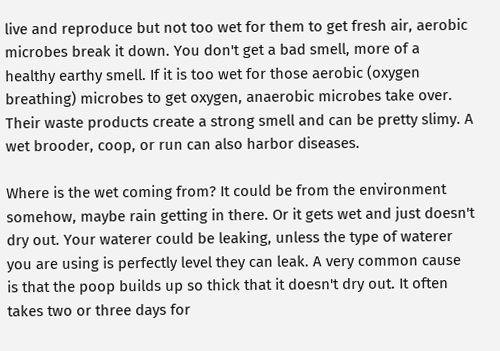live and reproduce but not too wet for them to get fresh air, aerobic microbes break it down. You don't get a bad smell, more of a healthy earthy smell. If it is too wet for those aerobic (oxygen breathing) microbes to get oxygen, anaerobic microbes take over. Their waste products create a strong smell and can be pretty slimy. A wet brooder, coop, or run can also harbor diseases.

Where is the wet coming from? It could be from the environment somehow, maybe rain getting in there. Or it gets wet and just doesn't dry out. Your waterer could be leaking, unless the type of waterer you are using is perfectly level they can leak. A very common cause is that the poop builds up so thick that it doesn't dry out. It often takes two or three days for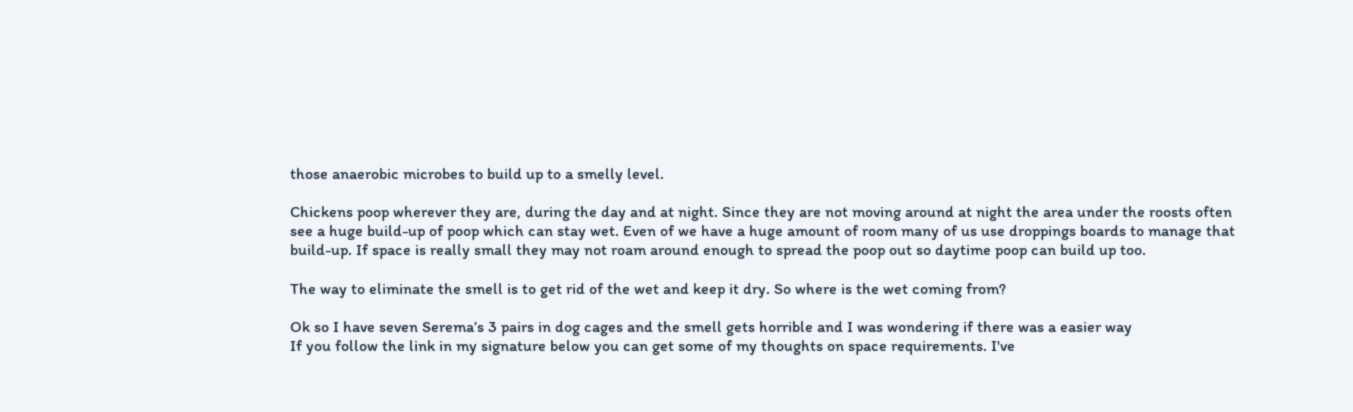those anaerobic microbes to build up to a smelly level.

Chickens poop wherever they are, during the day and at night. Since they are not moving around at night the area under the roosts often see a huge build-up of poop which can stay wet. Even of we have a huge amount of room many of us use droppings boards to manage that build-up. If space is really small they may not roam around enough to spread the poop out so daytime poop can build up too.

The way to eliminate the smell is to get rid of the wet and keep it dry. So where is the wet coming from?

Ok so I have seven Serema’s 3 pairs in dog cages and the smell gets horrible and I was wondering if there was a easier way
If you follow the link in my signature below you can get some of my thoughts on space requirements. I've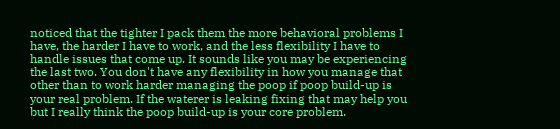noticed that the tighter I pack them the more behavioral problems I have, the harder I have to work, and the less flexibility I have to handle issues that come up. It sounds like you may be experiencing the last two. You don't have any flexibility in how you manage that other than to work harder managing the poop if poop build-up is your real problem. If the waterer is leaking fixing that may help you but I really think the poop build-up is your core problem.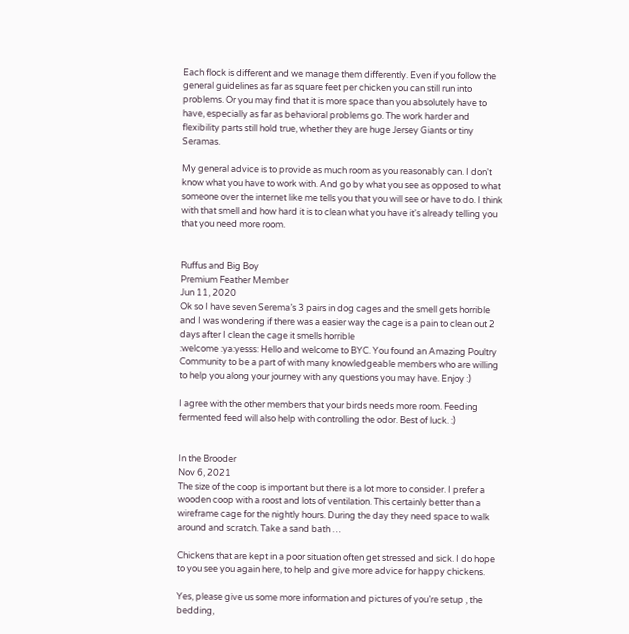Each flock is different and we manage them differently. Even if you follow the general guidelines as far as square feet per chicken you can still run into problems. Or you may find that it is more space than you absolutely have to have, especially as far as behavioral problems go. The work harder and flexibility parts still hold true, whether they are huge Jersey Giants or tiny Seramas.

My general advice is to provide as much room as you reasonably can. I don't know what you have to work with. And go by what you see as opposed to what someone over the internet like me tells you that you will see or have to do. I think with that smell and how hard it is to clean what you have it's already telling you that you need more room.


Ruffus and Big Boy
Premium Feather Member
Jun 11, 2020
Ok so I have seven Serema’s 3 pairs in dog cages and the smell gets horrible and I was wondering if there was a easier way the cage is a pain to clean out 2 days after I clean the cage it smells horrible
:welcome :ya:yesss: Hello and welcome to BYC. You found an Amazing Poultry Community to be a part of with many knowledgeable members who are willing to help you along your journey with any questions you may have. Enjoy :)

I agree with the other members that your birds needs more room. Feeding fermented feed will also help with controlling the odor. Best of luck. :)


In the Brooder
Nov 6, 2021
The size of the coop is important but there is a lot more to consider. I prefer a wooden coop with a roost and lots of ventilation. This certainly better than a wireframe cage for the nightly hours. During the day they need space to walk around and scratch. Take a sand bath …

Chickens that are kept in a poor situation often get stressed and sick. I do hope to you see you again here, to help and give more advice for happy chickens.

Yes, please give us some more information and pictures of you’re setup , the bedding,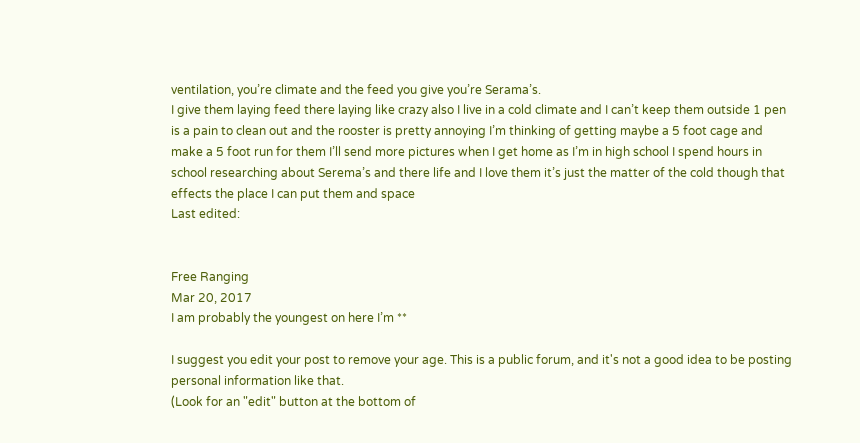ventilation, you’re climate and the feed you give you’re Serama’s.
I give them laying feed there laying like crazy also I live in a cold climate and I can’t keep them outside 1 pen is a pain to clean out and the rooster is pretty annoying I’m thinking of getting maybe a 5 foot cage and make a 5 foot run for them I’ll send more pictures when I get home as I’m in high school I spend hours in school researching about Serema’s and there life and I love them it’s just the matter of the cold though that effects the place I can put them and space
Last edited:


Free Ranging
Mar 20, 2017
I am probably the youngest on here I’m **

I suggest you edit your post to remove your age. This is a public forum, and it's not a good idea to be posting personal information like that.
(Look for an "edit" button at the bottom of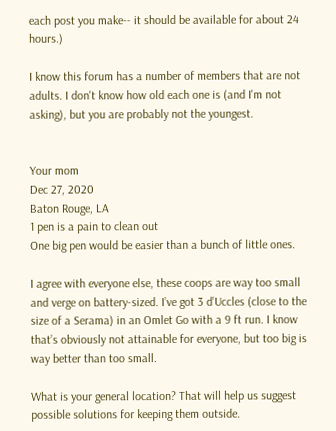each post you make-- it should be available for about 24 hours.)

I know this forum has a number of members that are not adults. I don't know how old each one is (and I'm not asking), but you are probably not the youngest.


Your mom
Dec 27, 2020
Baton Rouge, LA
1 pen is a pain to clean out
One big pen would be easier than a bunch of little ones.

I agree with everyone else, these coops are way too small and verge on battery-sized. I’ve got 3 d’Uccles (close to the size of a Serama) in an Omlet Go with a 9 ft run. I know that’s obviously not attainable for everyone, but too big is way better than too small.

What is your general location? That will help us suggest possible solutions for keeping them outside.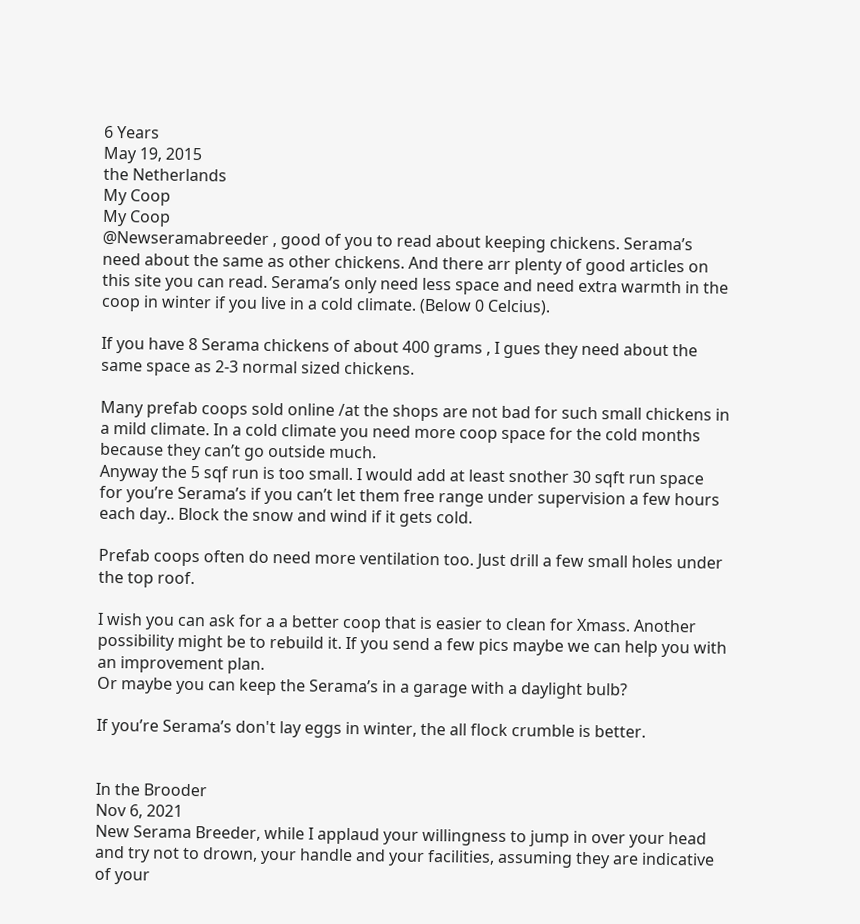6 Years
May 19, 2015
the Netherlands
My Coop
My Coop
@Newseramabreeder , good of you to read about keeping chickens. Serama’s need about the same as other chickens. And there arr plenty of good articles on this site you can read. Serama’s only need less space and need extra warmth in the coop in winter if you live in a cold climate. (Below 0 Celcius).

If you have 8 Serama chickens of about 400 grams , I gues they need about the same space as 2-3 normal sized chickens.

Many prefab coops sold online /at the shops are not bad for such small chickens in a mild climate. In a cold climate you need more coop space for the cold months because they can’t go outside much.
Anyway the 5 sqf run is too small. I would add at least snother 30 sqft run space for you’re Serama’s if you can’t let them free range under supervision a few hours each day.. Block the snow and wind if it gets cold.

Prefab coops often do need more ventilation too. Just drill a few small holes under the top roof.

I wish you can ask for a a better coop that is easier to clean for Xmass. Another possibility might be to rebuild it. If you send a few pics maybe we can help you with an improvement plan.
Or maybe you can keep the Serama’s in a garage with a daylight bulb?

If you’re Serama’s don't lay eggs in winter, the all flock crumble is better.


In the Brooder
Nov 6, 2021
New Serama Breeder, while I applaud your willingness to jump in over your head and try not to drown, your handle and your facilities, assuming they are indicative of your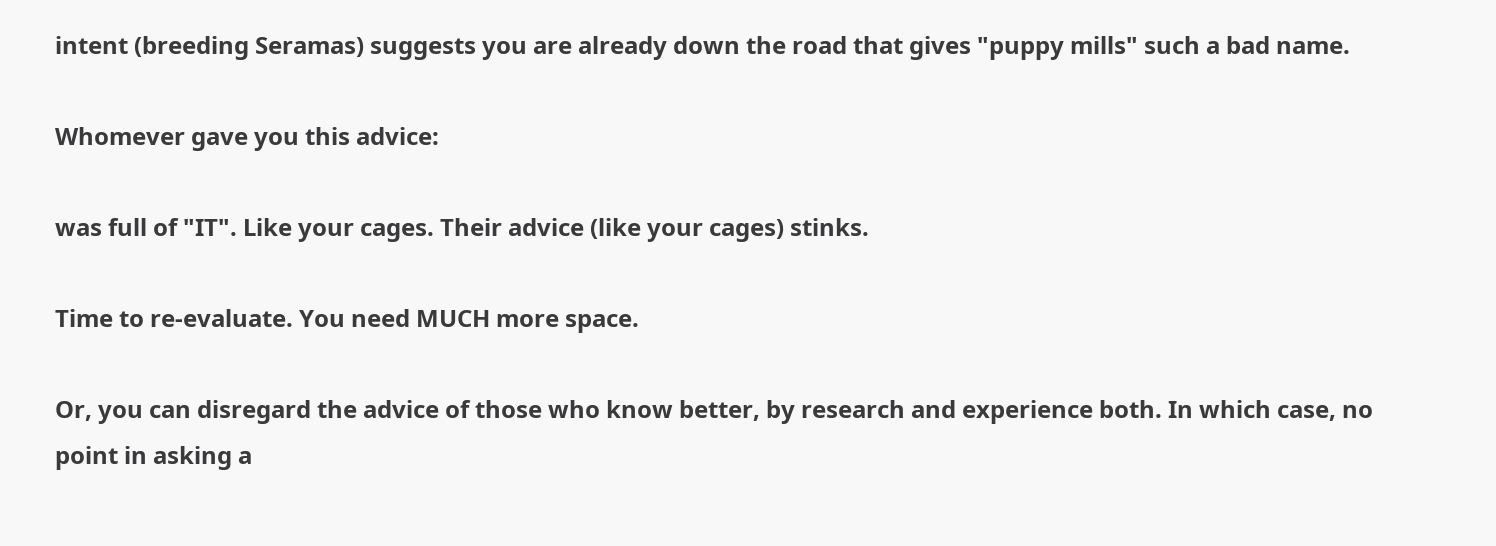intent (breeding Seramas) suggests you are already down the road that gives "puppy mills" such a bad name.

Whomever gave you this advice:

was full of "IT". Like your cages. Their advice (like your cages) stinks.

Time to re-evaluate. You need MUCH more space.

Or, you can disregard the advice of those who know better, by research and experience both. In which case, no point in asking a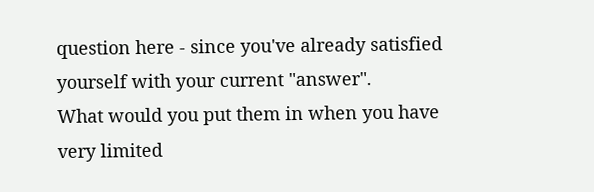question here - since you've already satisfied yourself with your current "answer".
What would you put them in when you have very limited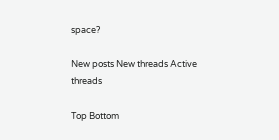space?

New posts New threads Active threads

Top Bottom